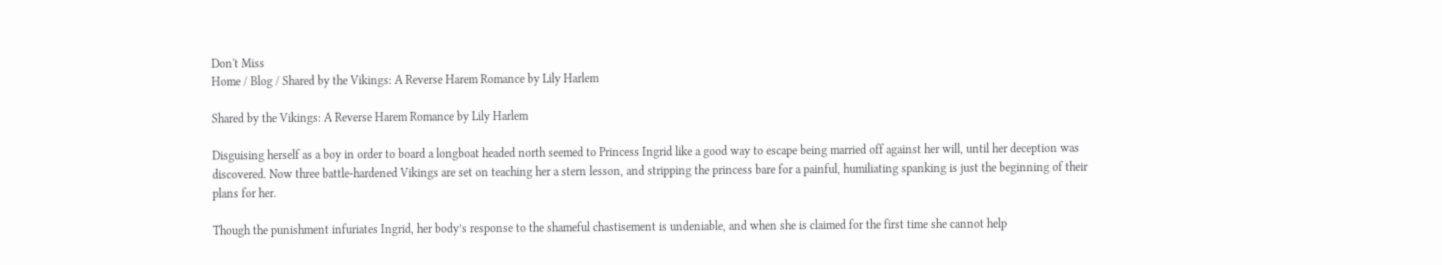Don't Miss
Home / Blog / Shared by the Vikings: A Reverse Harem Romance by Lily Harlem

Shared by the Vikings: A Reverse Harem Romance by Lily Harlem

Disguising herself as a boy in order to board a longboat headed north seemed to Princess Ingrid like a good way to escape being married off against her will, until her deception was discovered. Now three battle-hardened Vikings are set on teaching her a stern lesson, and stripping the princess bare for a painful, humiliating spanking is just the beginning of their plans for her.

Though the punishment infuriates Ingrid, her body’s response to the shameful chastisement is undeniable, and when she is claimed for the first time she cannot help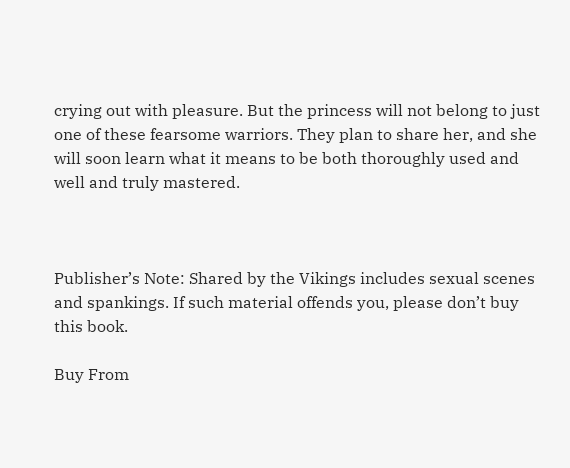crying out with pleasure. But the princess will not belong to just one of these fearsome warriors. They plan to share her, and she will soon learn what it means to be both thoroughly used and well and truly mastered.



Publisher’s Note: Shared by the Vikings includes sexual scenes and spankings. If such material offends you, please don’t buy this book.

Buy From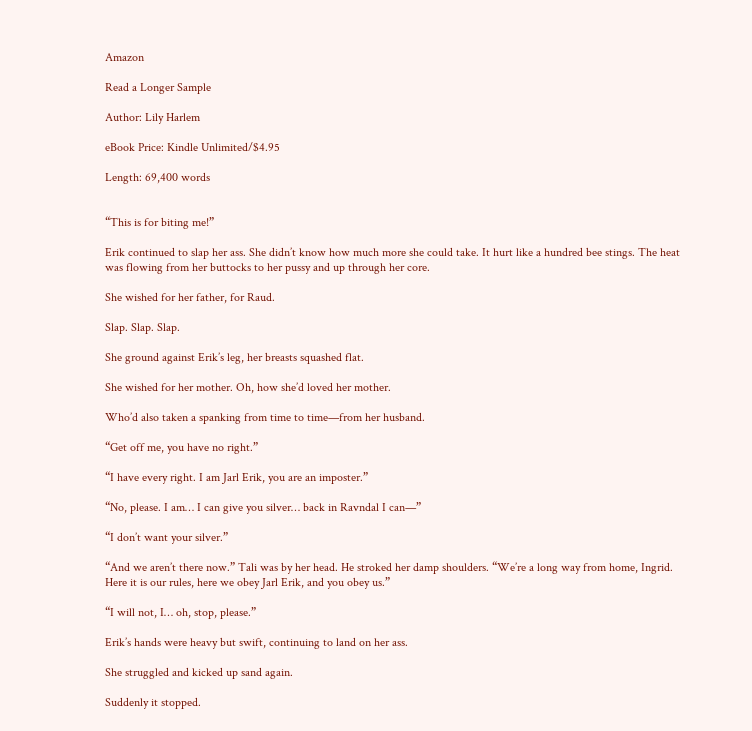Amazon

Read a Longer Sample

Author: Lily Harlem

eBook Price: Kindle Unlimited/$4.95

Length: 69,400 words


“This is for biting me!”

Erik continued to slap her ass. She didn’t know how much more she could take. It hurt like a hundred bee stings. The heat was flowing from her buttocks to her pussy and up through her core.

She wished for her father, for Raud.

Slap. Slap. Slap.

She ground against Erik’s leg, her breasts squashed flat.

She wished for her mother. Oh, how she’d loved her mother.

Who’d also taken a spanking from time to time—from her husband.

“Get off me, you have no right.”

“I have every right. I am Jarl Erik, you are an imposter.”

“No, please. I am… I can give you silver… back in Ravndal I can—”

“I don’t want your silver.”

“And we aren’t there now.” Tali was by her head. He stroked her damp shoulders. “We’re a long way from home, Ingrid. Here it is our rules, here we obey Jarl Erik, and you obey us.”

“I will not, I… oh, stop, please.”

Erik’s hands were heavy but swift, continuing to land on her ass.

She struggled and kicked up sand again.

Suddenly it stopped.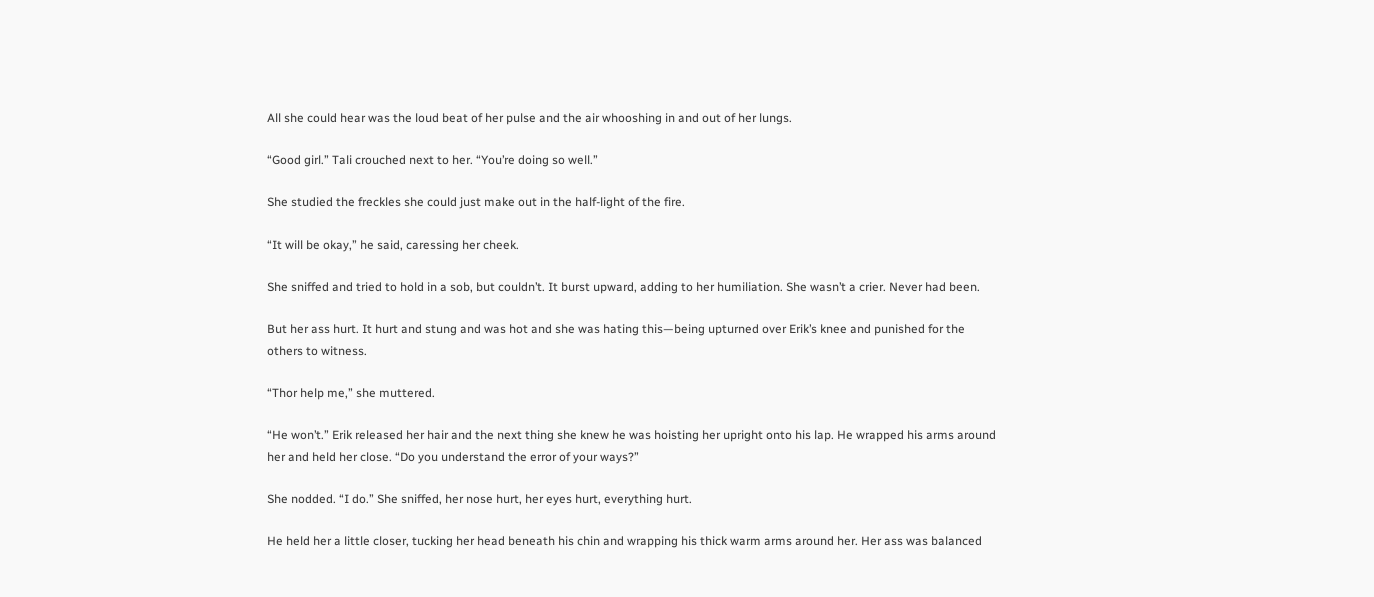All she could hear was the loud beat of her pulse and the air whooshing in and out of her lungs.

“Good girl.” Tali crouched next to her. “You’re doing so well.”

She studied the freckles she could just make out in the half-light of the fire.

“It will be okay,” he said, caressing her cheek.

She sniffed and tried to hold in a sob, but couldn’t. It burst upward, adding to her humiliation. She wasn’t a crier. Never had been.

But her ass hurt. It hurt and stung and was hot and she was hating this—being upturned over Erik’s knee and punished for the others to witness.

“Thor help me,” she muttered.

“He won’t.” Erik released her hair and the next thing she knew he was hoisting her upright onto his lap. He wrapped his arms around her and held her close. “Do you understand the error of your ways?”

She nodded. “I do.” She sniffed, her nose hurt, her eyes hurt, everything hurt.

He held her a little closer, tucking her head beneath his chin and wrapping his thick warm arms around her. Her ass was balanced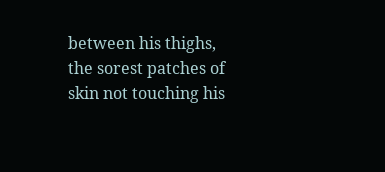between his thighs, the sorest patches of skin not touching his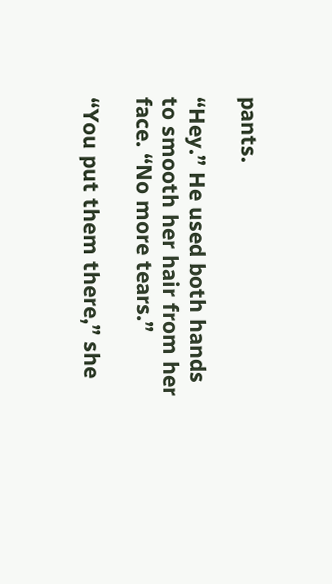pants.

“Hey.” He used both hands to smooth her hair from her face. “No more tears.”

“You put them there,” she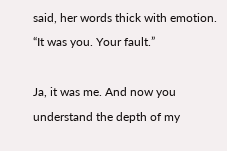said, her words thick with emotion. “It was you. Your fault.”

Ja, it was me. And now you understand the depth of my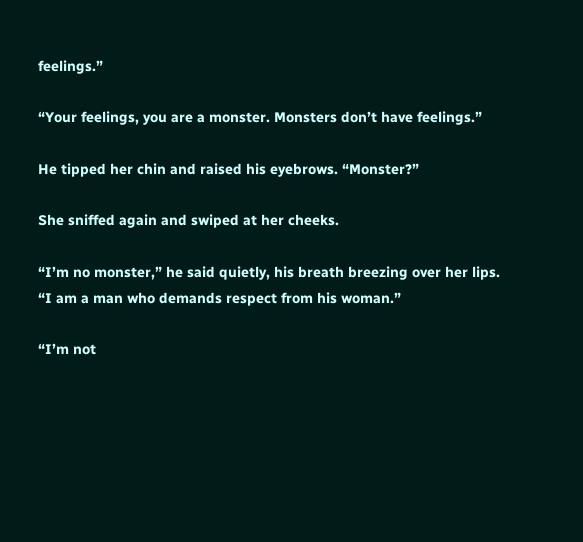feelings.”

“Your feelings, you are a monster. Monsters don’t have feelings.”

He tipped her chin and raised his eyebrows. “Monster?”

She sniffed again and swiped at her cheeks.

“I’m no monster,” he said quietly, his breath breezing over her lips. “I am a man who demands respect from his woman.”

“I’m not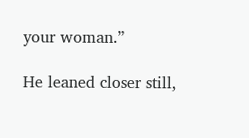your woman.”

He leaned closer still,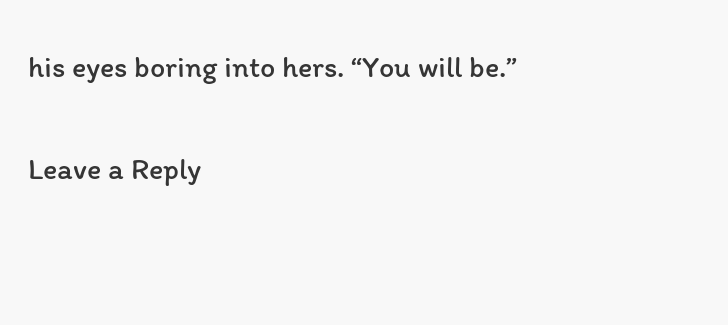his eyes boring into hers. “You will be.”

Leave a Reply